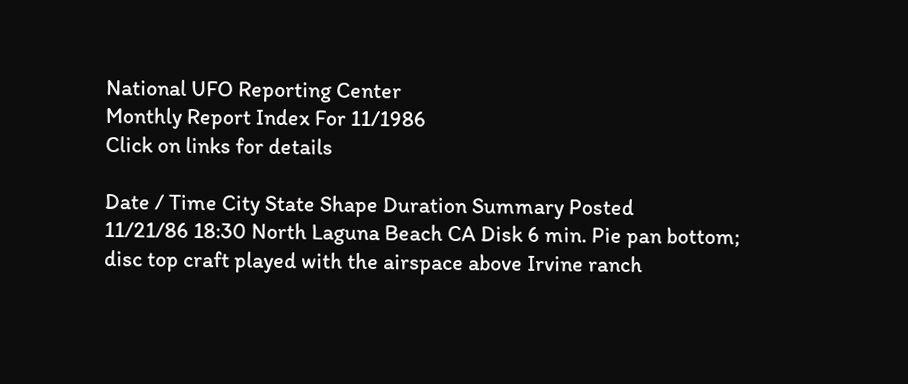National UFO Reporting Center
Monthly Report Index For 11/1986
Click on links for details

Date / Time City State Shape Duration Summary Posted
11/21/86 18:30 North Laguna Beach CA Disk 6 min. Pie pan bottom; disc top craft played with the airspace above Irvine ranch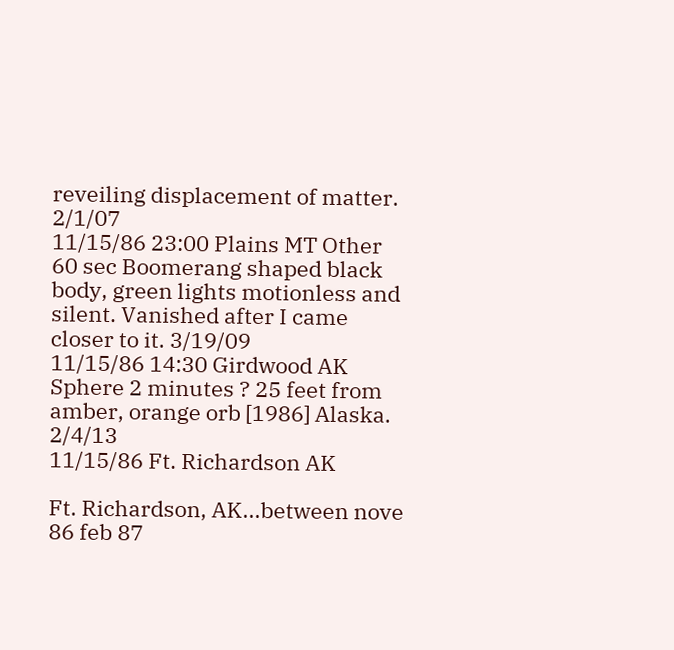reveiling displacement of matter. 2/1/07
11/15/86 23:00 Plains MT Other 60 sec Boomerang shaped black body, green lights motionless and silent. Vanished after I came closer to it. 3/19/09
11/15/86 14:30 Girdwood AK Sphere 2 minutes ? 25 feet from amber, orange orb [1986] Alaska. 2/4/13
11/15/86 Ft. Richardson AK

Ft. Richardson, AK...between nove 86 feb 87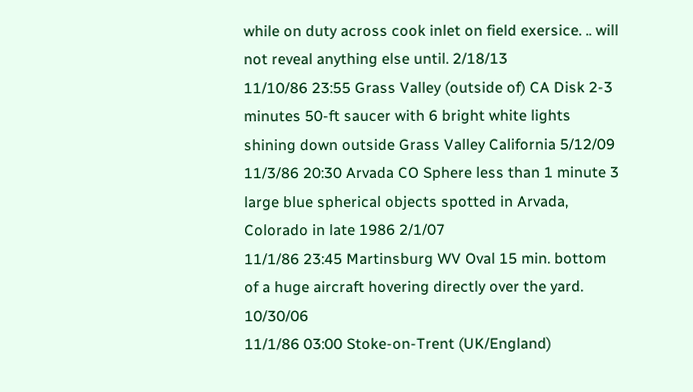while on duty across cook inlet on field exersice. .. will not reveal anything else until. 2/18/13
11/10/86 23:55 Grass Valley (outside of) CA Disk 2-3 minutes 50-ft saucer with 6 bright white lights shining down outside Grass Valley California 5/12/09
11/3/86 20:30 Arvada CO Sphere less than 1 minute 3 large blue spherical objects spotted in Arvada, Colorado in late 1986 2/1/07
11/1/86 23:45 Martinsburg WV Oval 15 min. bottom of a huge aircraft hovering directly over the yard. 10/30/06
11/1/86 03:00 Stoke-on-Trent (UK/England)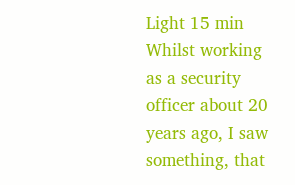Light 15 min Whilst working as a security officer about 20 years ago, I saw something, that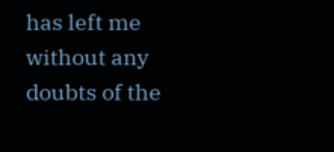has left me without any doubts of the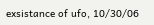exsistance of ufo, 10/30/06